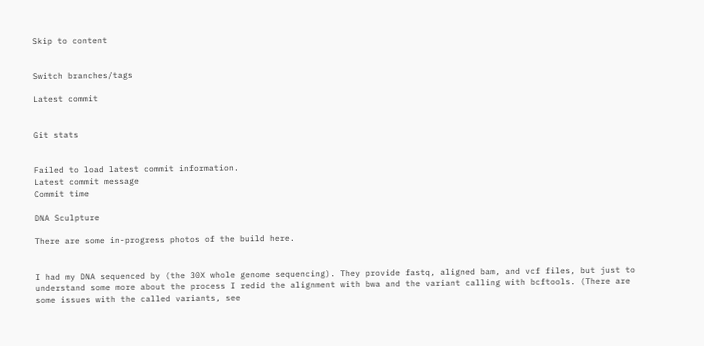Skip to content


Switch branches/tags

Latest commit


Git stats


Failed to load latest commit information.
Latest commit message
Commit time

DNA Sculpture

There are some in-progress photos of the build here.


I had my DNA sequenced by (the 30X whole genome sequencing). They provide fastq, aligned bam, and vcf files, but just to understand some more about the process I redid the alignment with bwa and the variant calling with bcftools. (There are some issues with the called variants, see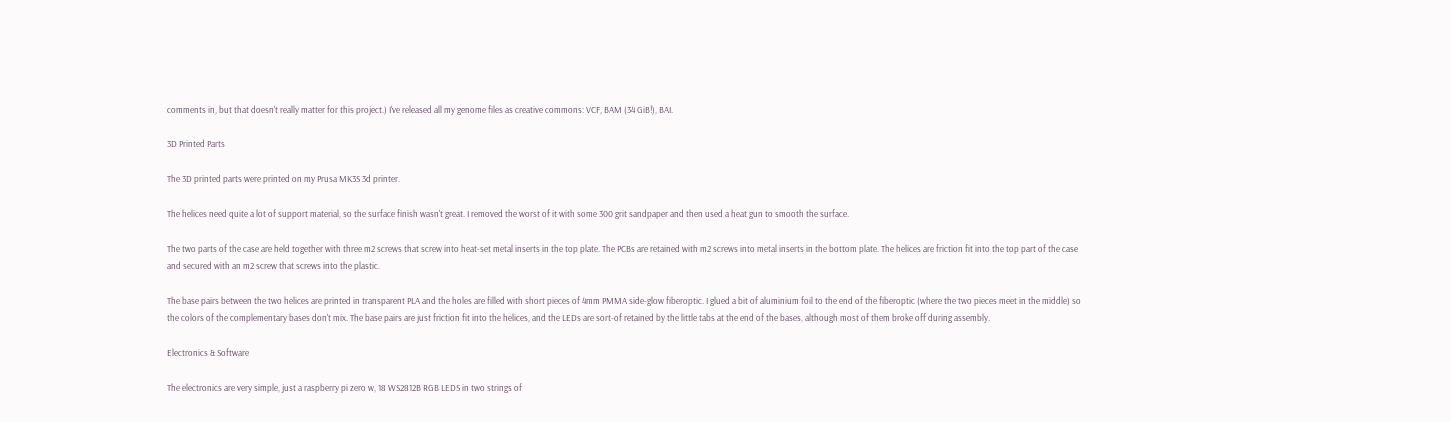comments in, but that doesn't really matter for this project.) I've released all my genome files as creative commons: VCF, BAM (34 GiB!), BAI.

3D Printed Parts

The 3D printed parts were printed on my Prusa MK3S 3d printer.

The helices need quite a lot of support material, so the surface finish wasn't great. I removed the worst of it with some 300 grit sandpaper and then used a heat gun to smooth the surface.

The two parts of the case are held together with three m2 screws that screw into heat-set metal inserts in the top plate. The PCBs are retained with m2 screws into metal inserts in the bottom plate. The helices are friction fit into the top part of the case and secured with an m2 screw that screws into the plastic.

The base pairs between the two helices are printed in transparent PLA and the holes are filled with short pieces of 4mm PMMA side-glow fiberoptic. I glued a bit of aluminium foil to the end of the fiberoptic (where the two pieces meet in the middle) so the colors of the complementary bases don't mix. The base pairs are just friction fit into the helices, and the LEDs are sort-of retained by the little tabs at the end of the bases, although most of them broke off during assembly.

Electronics & Software

The electronics are very simple, just a raspberry pi zero w, 18 WS2812B RGB LEDS in two strings of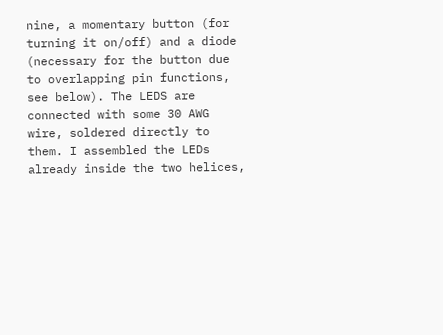nine, a momentary button (for turning it on/off) and a diode (necessary for the button due to overlapping pin functions, see below). The LEDS are connected with some 30 AWG wire, soldered directly to them. I assembled the LEDs already inside the two helices,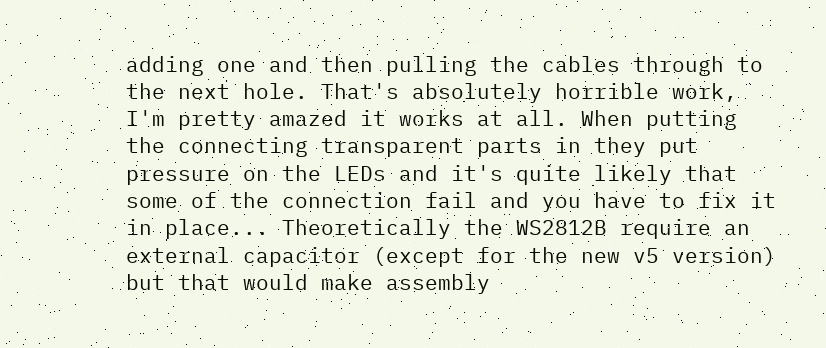adding one and then pulling the cables through to the next hole. That's absolutely horrible work, I'm pretty amazed it works at all. When putting the connecting transparent parts in they put pressure on the LEDs and it's quite likely that some of the connection fail and you have to fix it in place... Theoretically the WS2812B require an external capacitor (except for the new v5 version) but that would make assembly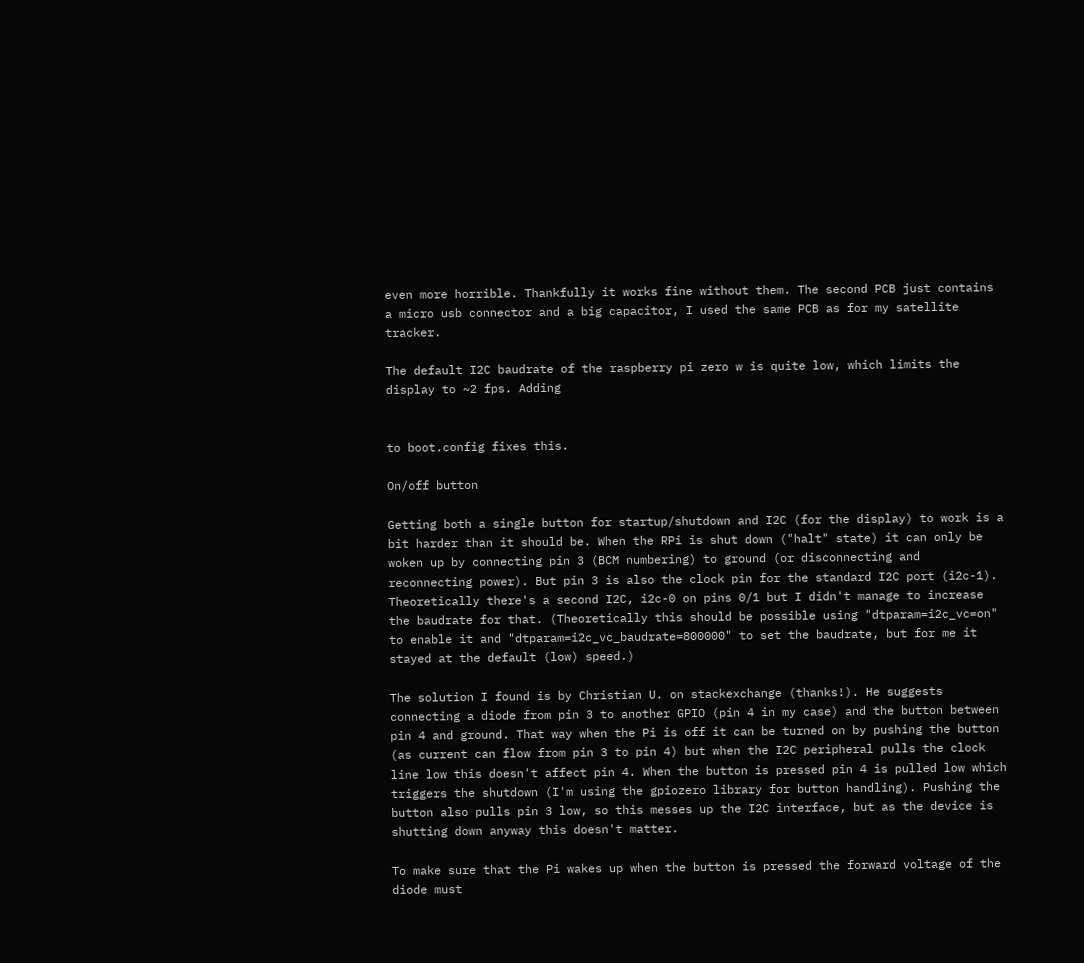even more horrible. Thankfully it works fine without them. The second PCB just contains a micro usb connector and a big capacitor, I used the same PCB as for my satellite tracker.

The default I2C baudrate of the raspberry pi zero w is quite low, which limits the display to ~2 fps. Adding


to boot.config fixes this.

On/off button

Getting both a single button for startup/shutdown and I2C (for the display) to work is a bit harder than it should be. When the RPi is shut down ("halt" state) it can only be woken up by connecting pin 3 (BCM numbering) to ground (or disconnecting and reconnecting power). But pin 3 is also the clock pin for the standard I2C port (i2c-1). Theoretically there's a second I2C, i2c-0 on pins 0/1 but I didn't manage to increase the baudrate for that. (Theoretically this should be possible using "dtparam=i2c_vc=on" to enable it and "dtparam=i2c_vc_baudrate=800000" to set the baudrate, but for me it stayed at the default (low) speed.)

The solution I found is by Christian U. on stackexchange (thanks!). He suggests connecting a diode from pin 3 to another GPIO (pin 4 in my case) and the button between pin 4 and ground. That way when the Pi is off it can be turned on by pushing the button (as current can flow from pin 3 to pin 4) but when the I2C peripheral pulls the clock line low this doesn't affect pin 4. When the button is pressed pin 4 is pulled low which triggers the shutdown (I'm using the gpiozero library for button handling). Pushing the button also pulls pin 3 low, so this messes up the I2C interface, but as the device is shutting down anyway this doesn't matter.

To make sure that the Pi wakes up when the button is pressed the forward voltage of the diode must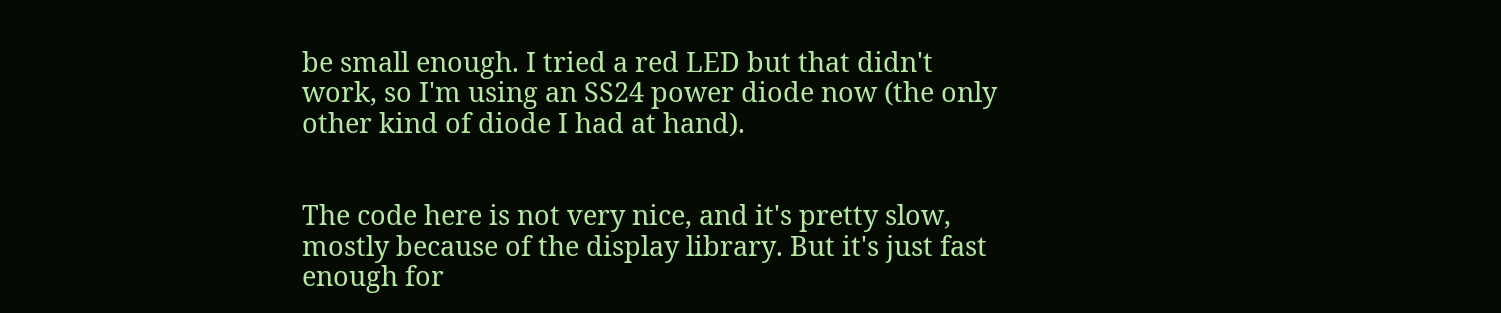be small enough. I tried a red LED but that didn't work, so I'm using an SS24 power diode now (the only other kind of diode I had at hand).


The code here is not very nice, and it's pretty slow, mostly because of the display library. But it's just fast enough for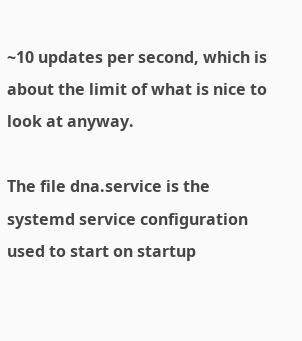~10 updates per second, which is about the limit of what is nice to look at anyway.

The file dna.service is the systemd service configuration used to start on startup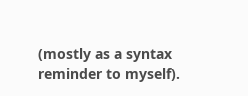(mostly as a syntax reminder to myself).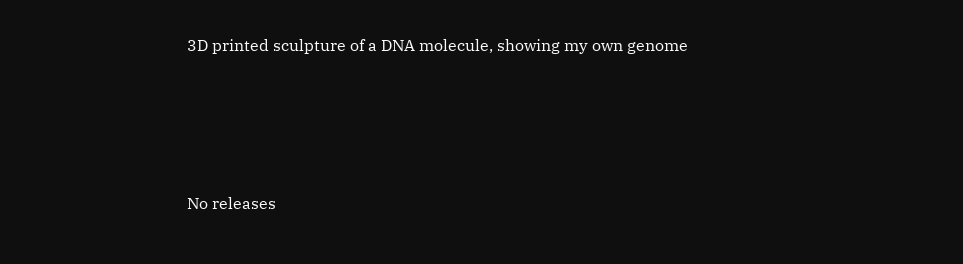3D printed sculpture of a DNA molecule, showing my own genome








No releases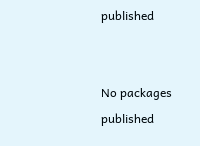published


No packages published